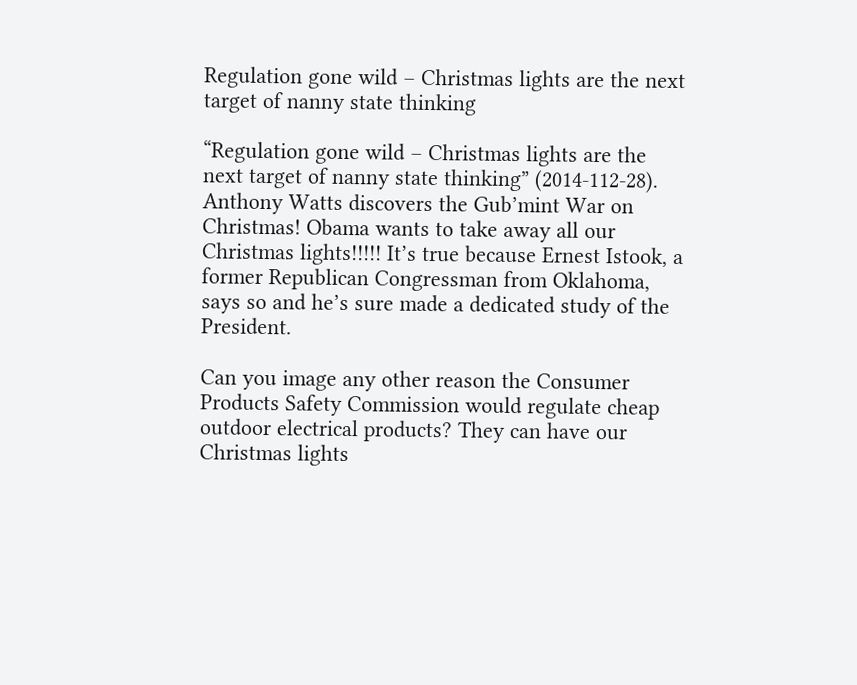Regulation gone wild – Christmas lights are the next target of nanny state thinking

“Regulation gone wild – Christmas lights are the next target of nanny state thinking” (2014-112-28). Anthony Watts discovers the Gub’mint War on Christmas! Obama wants to take away all our Christmas lights!!!!! It’s true because Ernest Istook, a former Republican Congressman from Oklahoma, says so and he’s sure made a dedicated study of the President.

Can you image any other reason the Consumer Products Safety Commission would regulate cheap outdoor electrical products? They can have our Christmas lights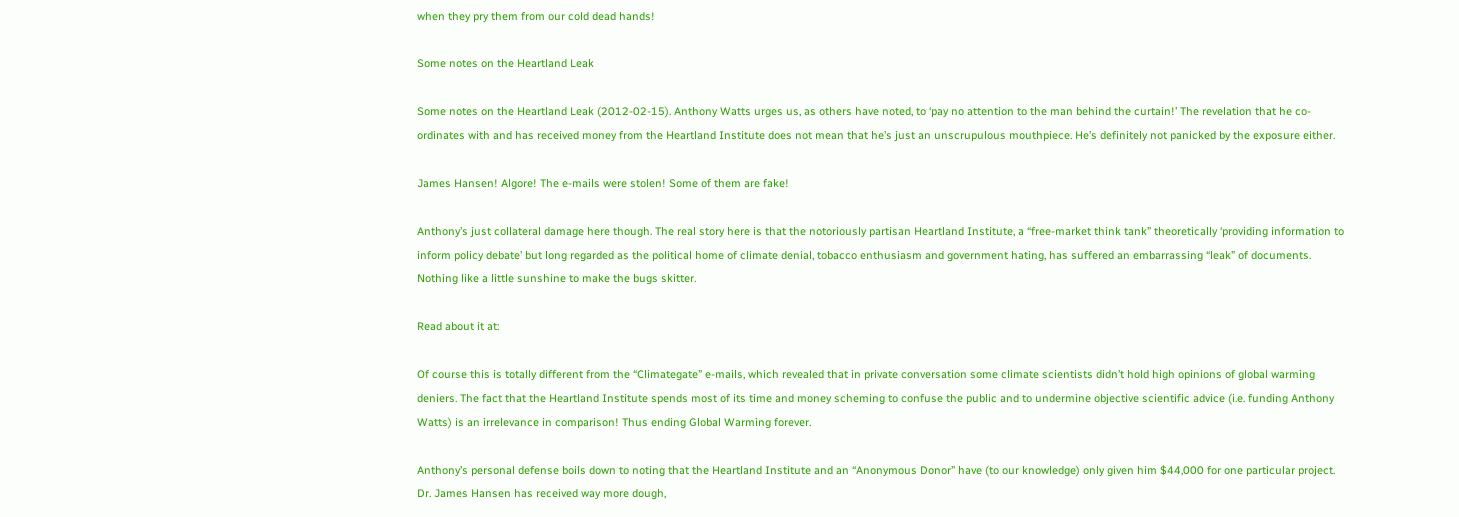when they pry them from our cold dead hands!

Some notes on the Heartland Leak

Some notes on the Heartland Leak (2012-02-15). Anthony Watts urges us, as others have noted, to ‘pay no attention to the man behind the curtain!’ The revelation that he co-ordinates with and has received money from the Heartland Institute does not mean that he’s just an unscrupulous mouthpiece. He’s definitely not panicked by the exposure either.

James Hansen! Algore! The e-mails were stolen! Some of them are fake!

Anthony’s just collateral damage here though. The real story here is that the notoriously partisan Heartland Institute, a “free-market think tank” theoretically ‘providing information to inform policy debate’ but long regarded as the political home of climate denial, tobacco enthusiasm and government hating, has suffered an embarrassing “leak” of documents. Nothing like a little sunshine to make the bugs skitter.

Read about it at:

Of course this is totally different from the “Climategate” e-mails, which revealed that in private conversation some climate scientists didn’t hold high opinions of global warming deniers. The fact that the Heartland Institute spends most of its time and money scheming to confuse the public and to undermine objective scientific advice (i.e. funding Anthony Watts) is an irrelevance in comparison! Thus ending Global Warming forever.

Anthony’s personal defense boils down to noting that the Heartland Institute and an “Anonymous Donor” have (to our knowledge) only given him $44,000 for one particular project. Dr. James Hansen has received way more dough,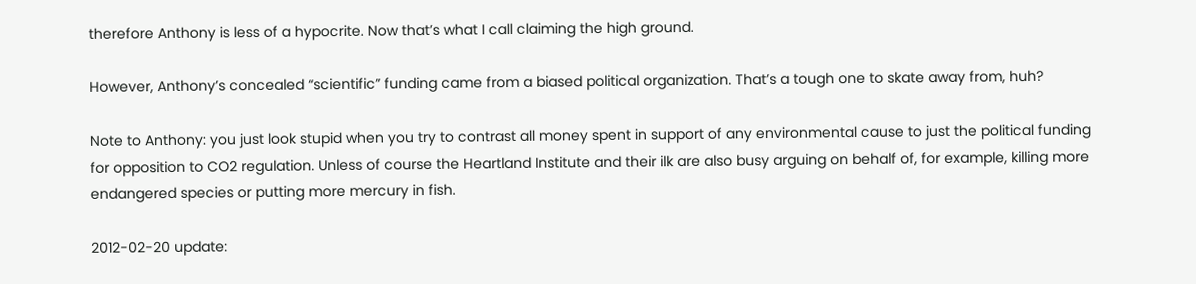therefore Anthony is less of a hypocrite. Now that’s what I call claiming the high ground.

However, Anthony’s concealed “scientific” funding came from a biased political organization. That’s a tough one to skate away from, huh?

Note to Anthony: you just look stupid when you try to contrast all money spent in support of any environmental cause to just the political funding for opposition to CO2 regulation. Unless of course the Heartland Institute and their ilk are also busy arguing on behalf of, for example, killing more endangered species or putting more mercury in fish.

2012-02-20 update: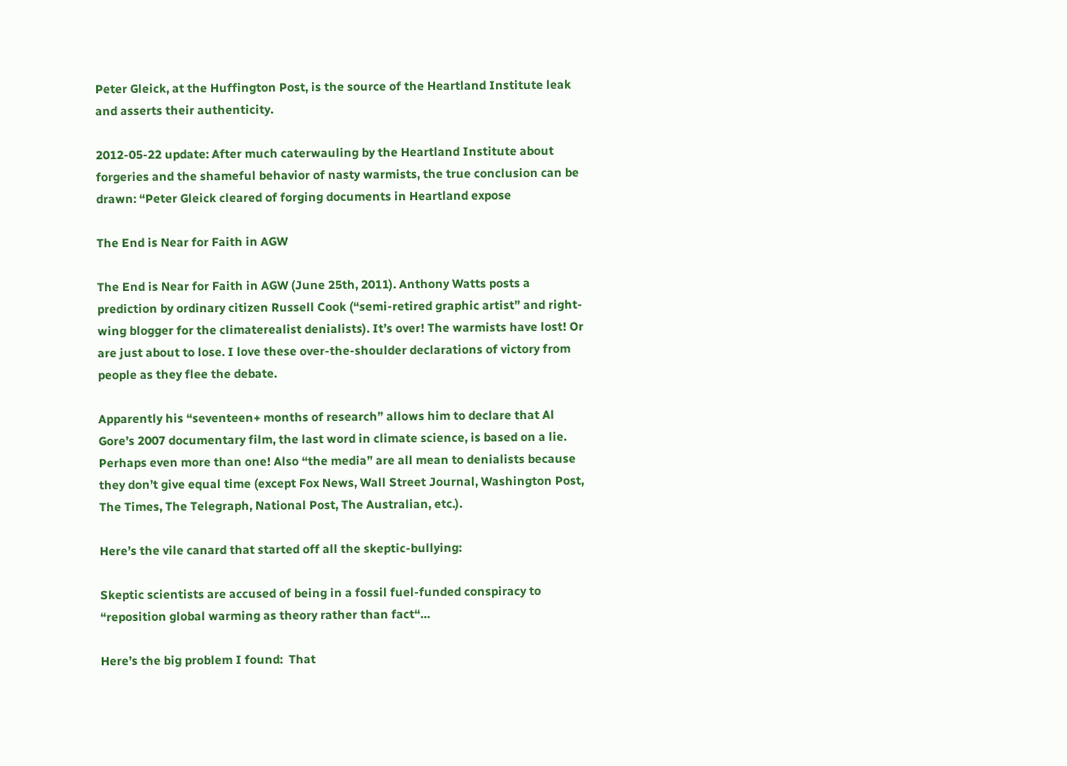Peter Gleick, at the Huffington Post, is the source of the Heartland Institute leak and asserts their authenticity.

2012-05-22 update: After much caterwauling by the Heartland Institute about forgeries and the shameful behavior of nasty warmists, the true conclusion can be drawn: “Peter Gleick cleared of forging documents in Heartland expose

The End is Near for Faith in AGW

The End is Near for Faith in AGW (June 25th, 2011). Anthony Watts posts a prediction by ordinary citizen Russell Cook (“semi-retired graphic artist” and right-wing blogger for the climaterealist denialists). It’s over! The warmists have lost! Or are just about to lose. I love these over-the-shoulder declarations of victory from people as they flee the debate.

Apparently his “seventeen+ months of research” allows him to declare that Al Gore’s 2007 documentary film, the last word in climate science, is based on a lie. Perhaps even more than one! Also “the media” are all mean to denialists because they don’t give equal time (except Fox News, Wall Street Journal, Washington Post, The Times, The Telegraph, National Post, The Australian, etc.).

Here’s the vile canard that started off all the skeptic-bullying:

Skeptic scientists are accused of being in a fossil fuel-funded conspiracy to “reposition global warming as theory rather than fact“…

Here’s the big problem I found:  That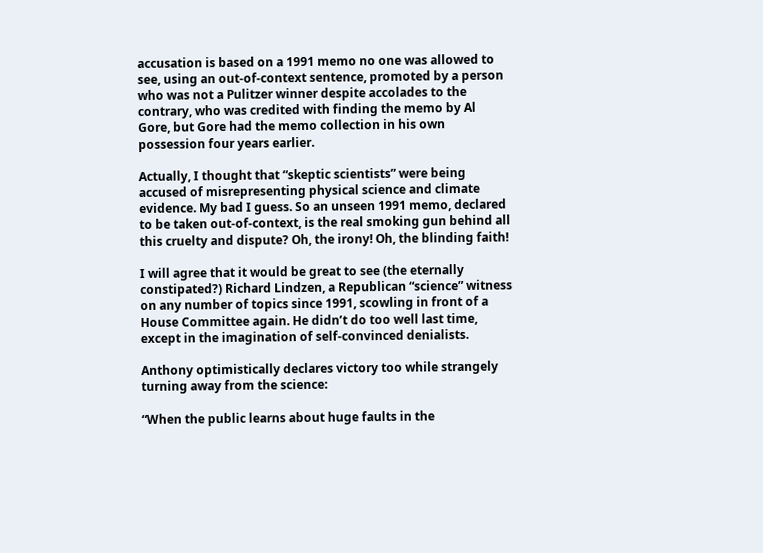accusation is based on a 1991 memo no one was allowed to see, using an out-of-context sentence, promoted by a person who was not a Pulitzer winner despite accolades to the contrary, who was credited with finding the memo by Al Gore, but Gore had the memo collection in his own possession four years earlier.

Actually, I thought that “skeptic scientists” were being accused of misrepresenting physical science and climate evidence. My bad I guess. So an unseen 1991 memo, declared to be taken out-of-context, is the real smoking gun behind all this cruelty and dispute? Oh, the irony! Oh, the blinding faith!

I will agree that it would be great to see (the eternally constipated?) Richard Lindzen, a Republican “science” witness on any number of topics since 1991, scowling in front of a House Committee again. He didn’t do too well last time, except in the imagination of self-convinced denialists.

Anthony optimistically declares victory too while strangely turning away from the science:

“When the public learns about huge faults in the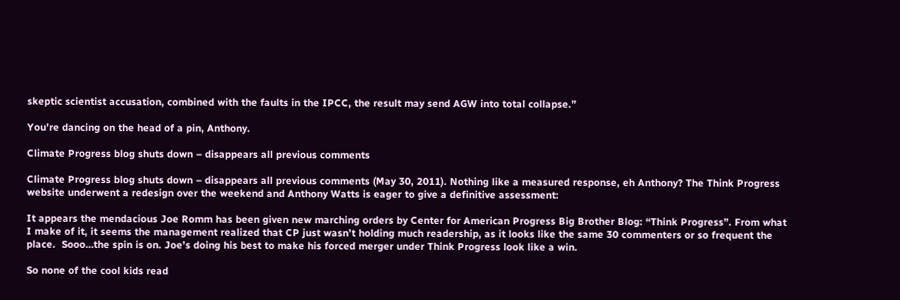skeptic scientist accusation, combined with the faults in the IPCC, the result may send AGW into total collapse.”

You’re dancing on the head of a pin, Anthony.

Climate Progress blog shuts down – disappears all previous comments

Climate Progress blog shuts down – disappears all previous comments (May 30, 2011). Nothing like a measured response, eh Anthony? The Think Progress website underwent a redesign over the weekend and Anthony Watts is eager to give a definitive assessment:

It appears the mendacious Joe Romm has been given new marching orders by Center for American Progress Big Brother Blog: “Think Progress”. From what I make of it, it seems the management realized that CP just wasn’t holding much readership, as it looks like the same 30 commenters or so frequent the place.  Sooo…the spin is on. Joe’s doing his best to make his forced merger under Think Progress look like a win.

So none of the cool kids read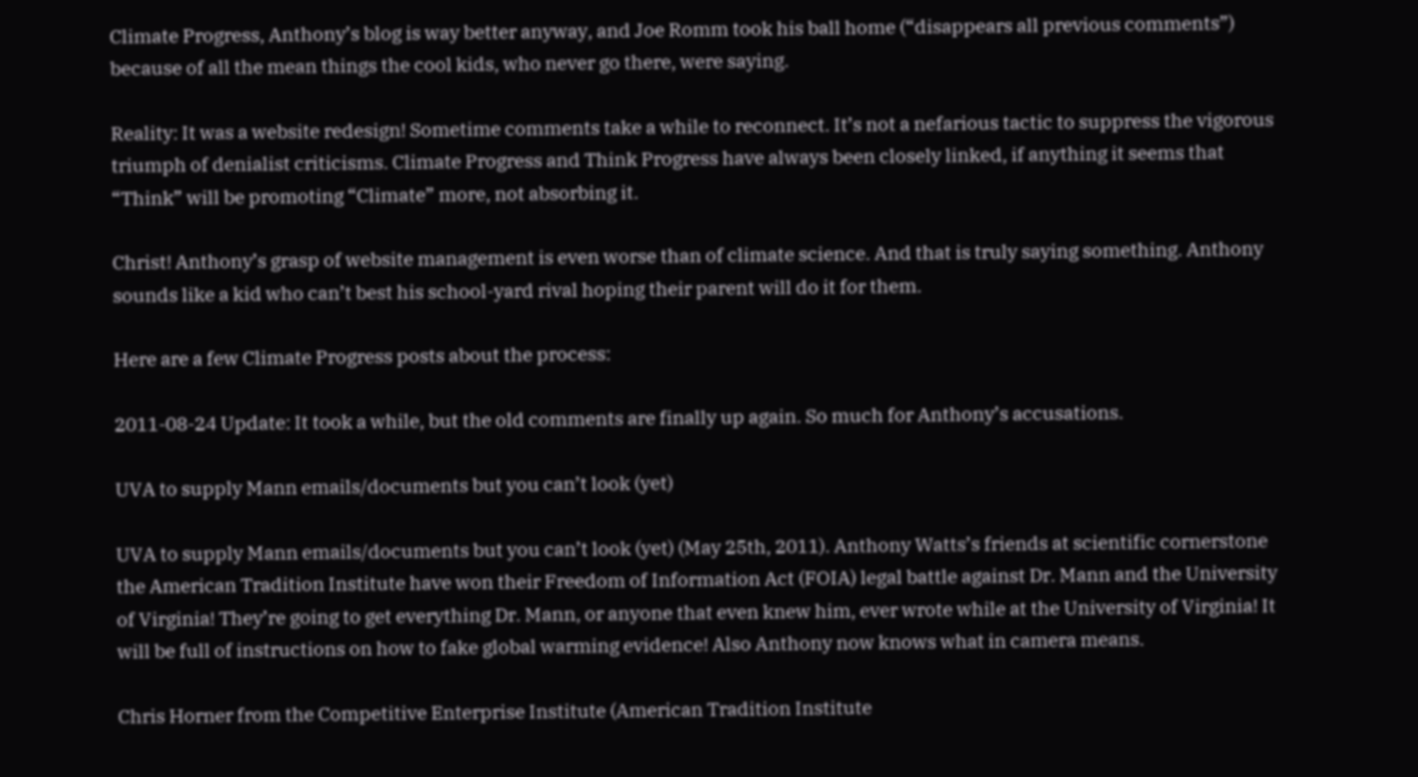Climate Progress, Anthony’s blog is way better anyway, and Joe Romm took his ball home (“disappears all previous comments”) because of all the mean things the cool kids, who never go there, were saying.

Reality: It was a website redesign! Sometime comments take a while to reconnect. It’s not a nefarious tactic to suppress the vigorous triumph of denialist criticisms. Climate Progress and Think Progress have always been closely linked, if anything it seems that “Think” will be promoting “Climate” more, not absorbing it.

Christ! Anthony’s grasp of website management is even worse than of climate science. And that is truly saying something. Anthony sounds like a kid who can’t best his school-yard rival hoping their parent will do it for them.

Here are a few Climate Progress posts about the process:

2011-08-24 Update: It took a while, but the old comments are finally up again. So much for Anthony’s accusations.

UVA to supply Mann emails/documents but you can’t look (yet)

UVA to supply Mann emails/documents but you can’t look (yet) (May 25th, 2011). Anthony Watts’s friends at scientific cornerstone the American Tradition Institute have won their Freedom of Information Act (FOIA) legal battle against Dr. Mann and the University of Virginia! They’re going to get everything Dr. Mann, or anyone that even knew him, ever wrote while at the University of Virginia! It will be full of instructions on how to fake global warming evidence! Also Anthony now knows what in camera means.

Chris Horner from the Competitive Enterprise Institute (American Tradition Institute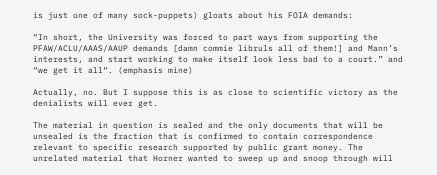is just one of many sock-puppets) gloats about his FOIA demands:

“In short, the University was forced to part ways from supporting the PFAW/ACLU/AAAS/AAUP demands [damn commie libruls all of them!] and Mann’s interests, and start working to make itself look less bad to a court.” and “we get it all“. (emphasis mine)

Actually, no. But I suppose this is as close to scientific victory as the denialists will ever get.

The material in question is sealed and the only documents that will be unsealed is the fraction that is confirmed to contain correspondence relevant to specific research supported by public grant money. The unrelated material that Horner wanted to sweep up and snoop through will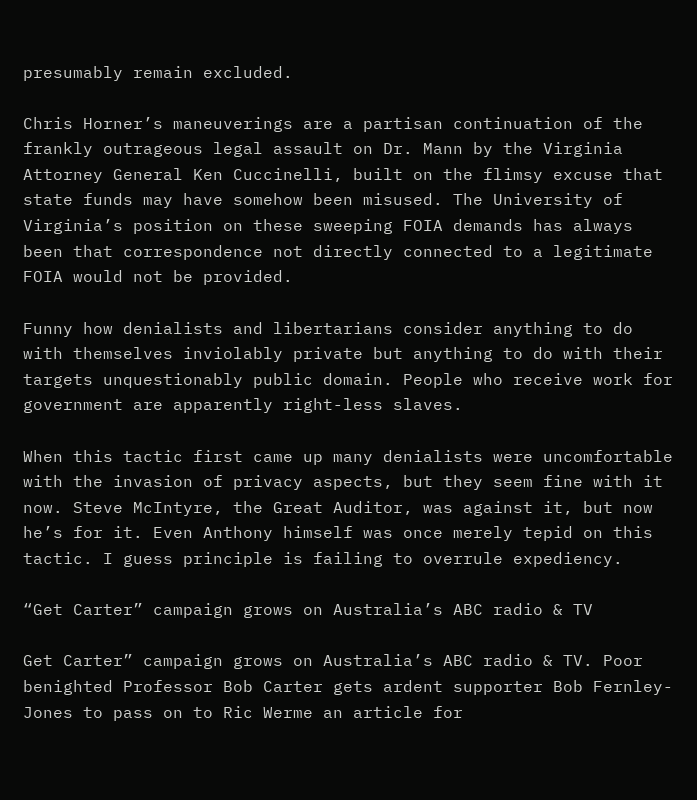presumably remain excluded.

Chris Horner’s maneuverings are a partisan continuation of the frankly outrageous legal assault on Dr. Mann by the Virginia Attorney General Ken Cuccinelli, built on the flimsy excuse that state funds may have somehow been misused. The University of Virginia’s position on these sweeping FOIA demands has always been that correspondence not directly connected to a legitimate FOIA would not be provided.

Funny how denialists and libertarians consider anything to do with themselves inviolably private but anything to do with their targets unquestionably public domain. People who receive work for government are apparently right-less slaves.

When this tactic first came up many denialists were uncomfortable with the invasion of privacy aspects, but they seem fine with it now. Steve McIntyre, the Great Auditor, was against it, but now he’s for it. Even Anthony himself was once merely tepid on this tactic. I guess principle is failing to overrule expediency.

“Get Carter” campaign grows on Australia’s ABC radio & TV

Get Carter” campaign grows on Australia’s ABC radio & TV. Poor benighted Professor Bob Carter gets ardent supporter Bob Fernley-Jones to pass on to Ric Werme an article for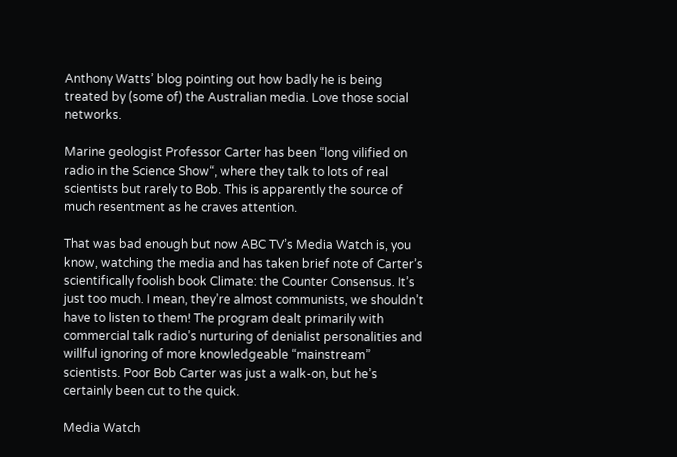Anthony Watts’ blog pointing out how badly he is being treated by (some of) the Australian media. Love those social networks.

Marine geologist Professor Carter has been “long vilified on radio in the Science Show“, where they talk to lots of real scientists but rarely to Bob. This is apparently the source of much resentment as he craves attention.

That was bad enough but now ABC TV’s Media Watch is, you know, watching the media and has taken brief note of Carter’s scientifically foolish book Climate: the Counter Consensus. It’s just too much. I mean, they’re almost communists, we shouldn’t have to listen to them! The program dealt primarily with commercial talk radio’s nurturing of denialist personalities and willful ignoring of more knowledgeable “mainstream” scientists. Poor Bob Carter was just a walk-on, but he’s certainly been cut to the quick.

Media Watch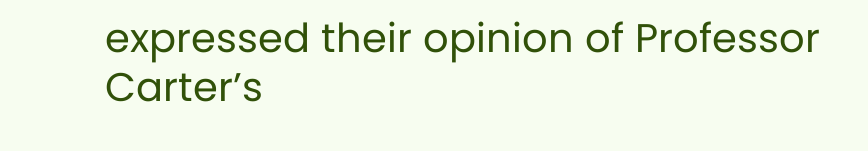expressed their opinion of Professor Carter’s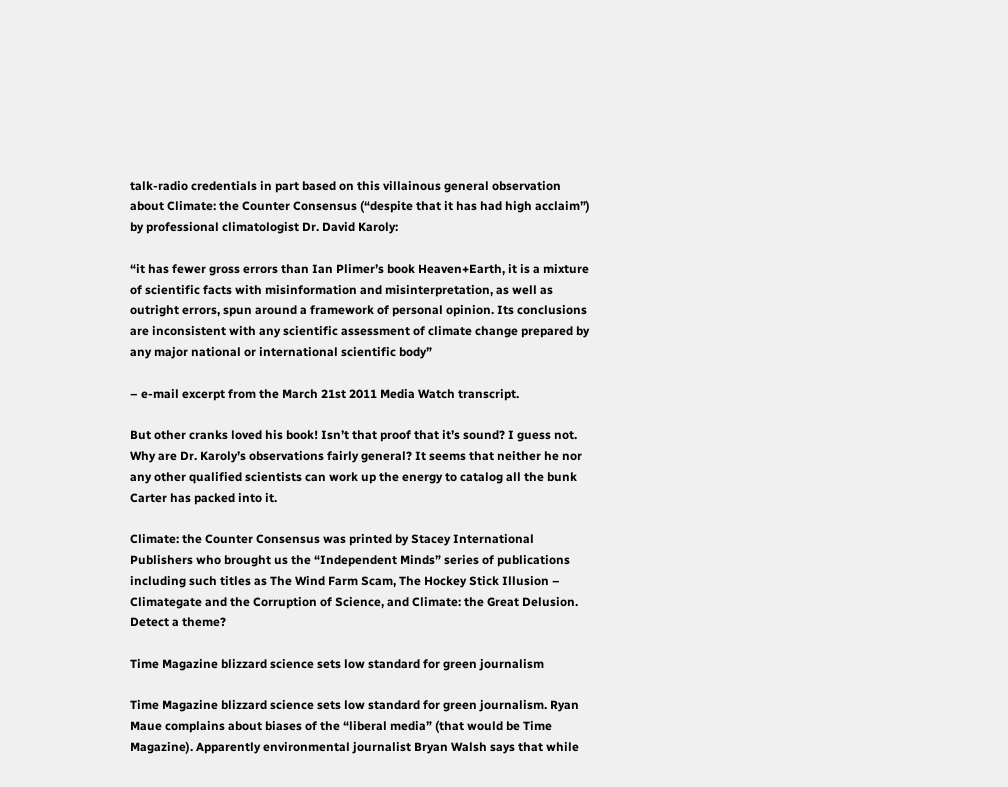talk-radio credentials in part based on this villainous general observation about Climate: the Counter Consensus (“despite that it has had high acclaim”) by professional climatologist Dr. David Karoly:

“it has fewer gross errors than Ian Plimer’s book Heaven+Earth, it is a mixture of scientific facts with misinformation and misinterpretation, as well as outright errors, spun around a framework of personal opinion. Its conclusions are inconsistent with any scientific assessment of climate change prepared by any major national or international scientific body”

– e-mail excerpt from the March 21st 2011 Media Watch transcript.

But other cranks loved his book! Isn’t that proof that it’s sound? I guess not. Why are Dr. Karoly’s observations fairly general? It seems that neither he nor any other qualified scientists can work up the energy to catalog all the bunk Carter has packed into it.

Climate: the Counter Consensus was printed by Stacey International Publishers who brought us the “Independent Minds” series of publications including such titles as The Wind Farm Scam, The Hockey Stick Illusion – Climategate and the Corruption of Science, and Climate: the Great Delusion. Detect a theme?

Time Magazine blizzard science sets low standard for green journalism

Time Magazine blizzard science sets low standard for green journalism. Ryan Maue complains about biases of the “liberal media” (that would be Time Magazine). Apparently environmental journalist Bryan Walsh says that while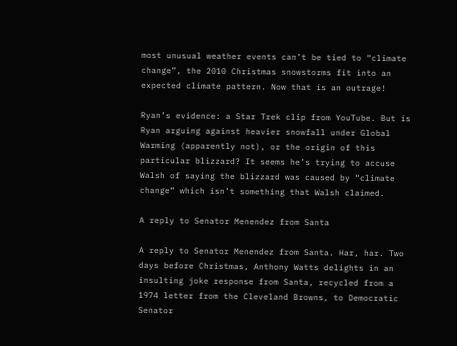most unusual weather events can’t be tied to “climate change”, the 2010 Christmas snowstorms fit into an expected climate pattern. Now that is an outrage!

Ryan’s evidence: a Star Trek clip from YouTube. But is Ryan arguing against heavier snowfall under Global Warming (apparently not), or the origin of this particular blizzard? It seems he’s trying to accuse Walsh of saying the blizzard was caused by “climate change” which isn’t something that Walsh claimed.

A reply to Senator Menendez from Santa

A reply to Senator Menendez from Santa. Har, har. Two days before Christmas, Anthony Watts delights in an insulting joke response from Santa, recycled from a 1974 letter from the Cleveland Browns, to Democratic Senator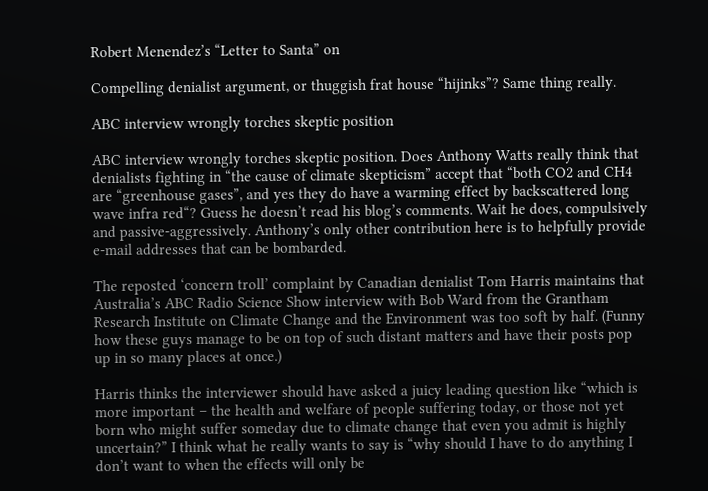Robert Menendez’s “Letter to Santa” on

Compelling denialist argument, or thuggish frat house “hijinks”? Same thing really.

ABC interview wrongly torches skeptic position

ABC interview wrongly torches skeptic position. Does Anthony Watts really think that denialists fighting in “the cause of climate skepticism” accept that “both CO2 and CH4 are “greenhouse gases”, and yes they do have a warming effect by backscattered long wave infra red“? Guess he doesn’t read his blog’s comments. Wait he does, compulsively and passive-aggressively. Anthony’s only other contribution here is to helpfully provide e-mail addresses that can be bombarded.

The reposted ‘concern troll’ complaint by Canadian denialist Tom Harris maintains that Australia’s ABC Radio Science Show interview with Bob Ward from the Grantham Research Institute on Climate Change and the Environment was too soft by half. (Funny how these guys manage to be on top of such distant matters and have their posts pop up in so many places at once.)

Harris thinks the interviewer should have asked a juicy leading question like “which is more important – the health and welfare of people suffering today, or those not yet born who might suffer someday due to climate change that even you admit is highly uncertain?” I think what he really wants to say is “why should I have to do anything I don’t want to when the effects will only be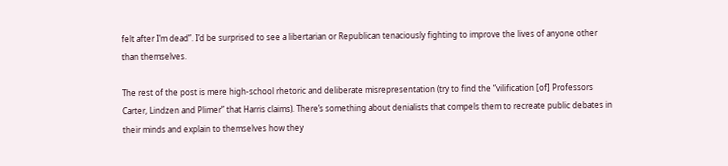felt after I’m dead”. I’d be surprised to see a libertarian or Republican tenaciously fighting to improve the lives of anyone other than themselves.

The rest of the post is mere high-school rhetoric and deliberate misrepresentation (try to find the “vilification [of] Professors Carter, Lindzen and Plimer” that Harris claims). There’s something about denialists that compels them to recreate public debates in their minds and explain to themselves how they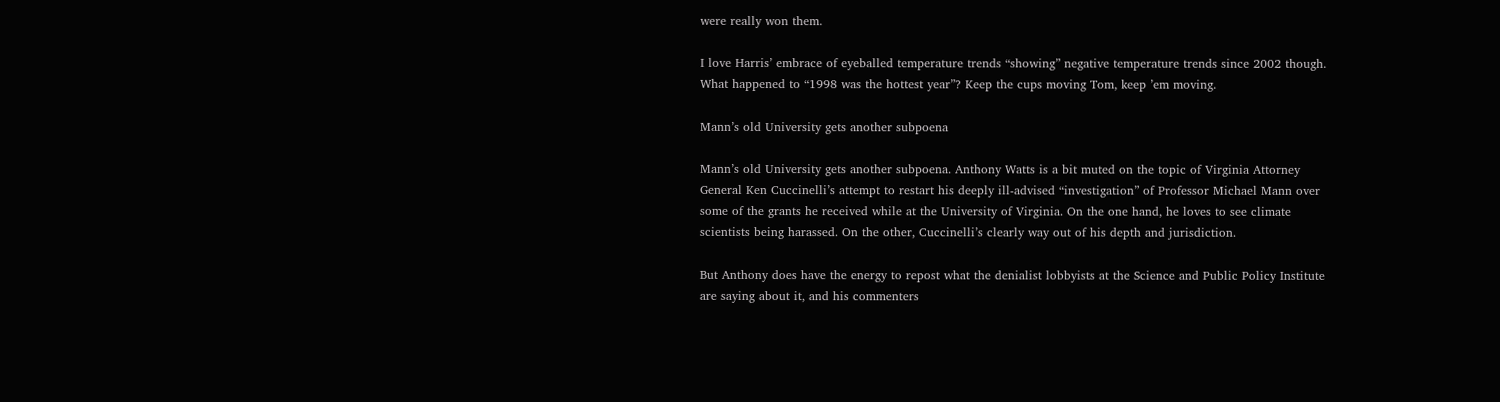were really won them.

I love Harris’ embrace of eyeballed temperature trends “showing” negative temperature trends since 2002 though. What happened to “1998 was the hottest year”? Keep the cups moving Tom, keep ’em moving.

Mann’s old University gets another subpoena

Mann’s old University gets another subpoena. Anthony Watts is a bit muted on the topic of Virginia Attorney General Ken Cuccinelli’s attempt to restart his deeply ill-advised “investigation” of Professor Michael Mann over some of the grants he received while at the University of Virginia. On the one hand, he loves to see climate scientists being harassed. On the other, Cuccinelli’s clearly way out of his depth and jurisdiction.

But Anthony does have the energy to repost what the denialist lobbyists at the Science and Public Policy Institute are saying about it, and his commenters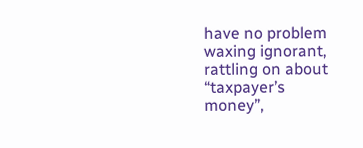have no problem waxing ignorant, rattling on about “taxpayer’s money”,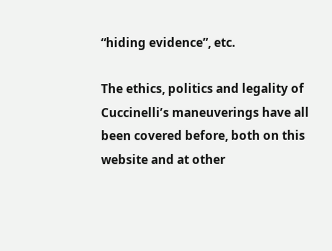“hiding evidence”, etc.

The ethics, politics and legality of Cuccinelli’s maneuverings have all been covered before, both on this website and at other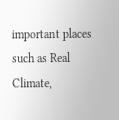important places such as Real Climate,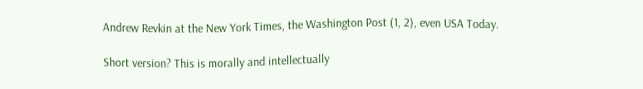Andrew Revkin at the New York Times, the Washington Post (1, 2), even USA Today.

Short version? This is morally and intellectually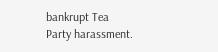bankrupt Tea Party harassment.